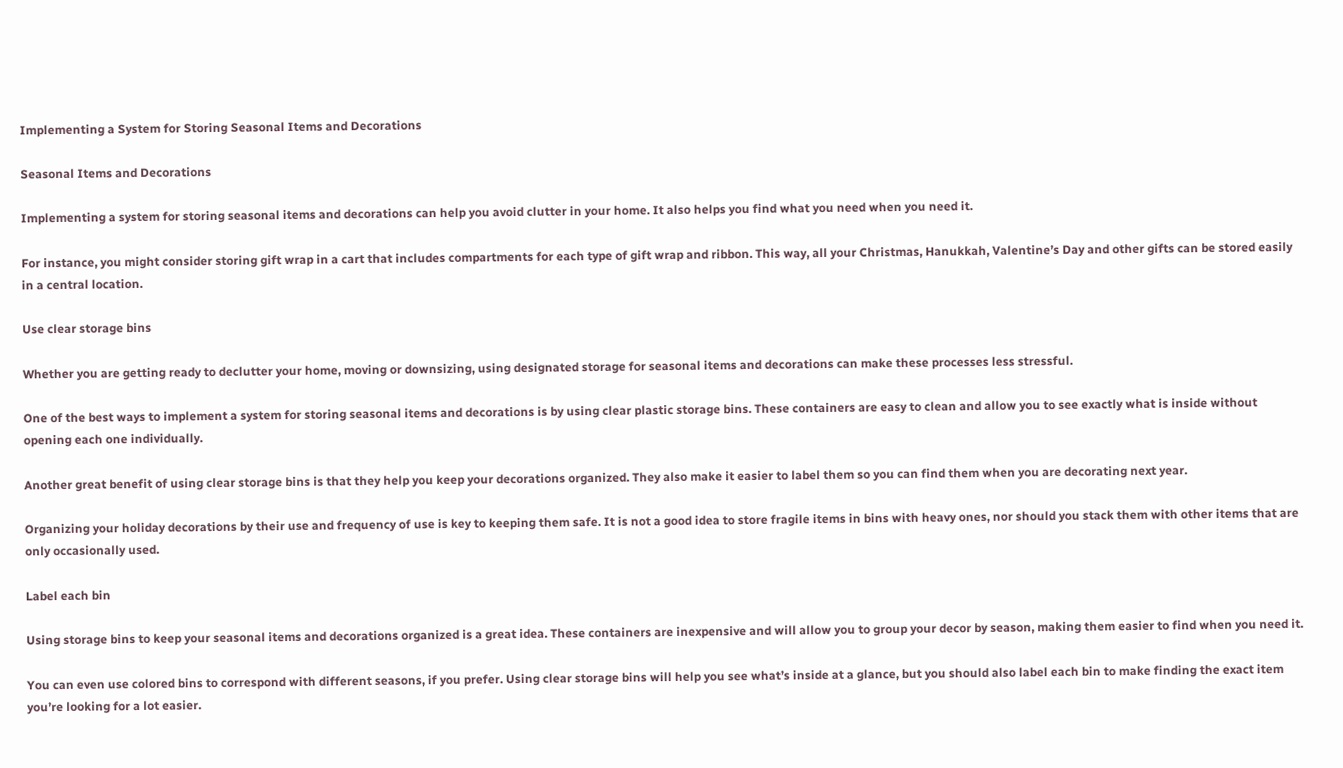Implementing a System for Storing Seasonal Items and Decorations

Seasonal Items and Decorations

Implementing a system for storing seasonal items and decorations can help you avoid clutter in your home. It also helps you find what you need when you need it.

For instance, you might consider storing gift wrap in a cart that includes compartments for each type of gift wrap and ribbon. This way, all your Christmas, Hanukkah, Valentine’s Day and other gifts can be stored easily in a central location.

Use clear storage bins

Whether you are getting ready to declutter your home, moving or downsizing, using designated storage for seasonal items and decorations can make these processes less stressful.

One of the best ways to implement a system for storing seasonal items and decorations is by using clear plastic storage bins. These containers are easy to clean and allow you to see exactly what is inside without opening each one individually.

Another great benefit of using clear storage bins is that they help you keep your decorations organized. They also make it easier to label them so you can find them when you are decorating next year.

Organizing your holiday decorations by their use and frequency of use is key to keeping them safe. It is not a good idea to store fragile items in bins with heavy ones, nor should you stack them with other items that are only occasionally used.

Label each bin

Using storage bins to keep your seasonal items and decorations organized is a great idea. These containers are inexpensive and will allow you to group your decor by season, making them easier to find when you need it.

You can even use colored bins to correspond with different seasons, if you prefer. Using clear storage bins will help you see what’s inside at a glance, but you should also label each bin to make finding the exact item you’re looking for a lot easier.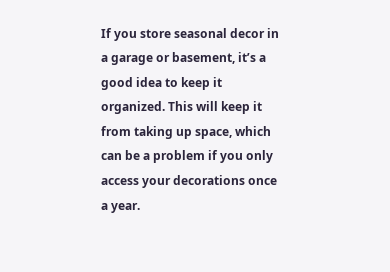If you store seasonal decor in a garage or basement, it’s a good idea to keep it organized. This will keep it from taking up space, which can be a problem if you only access your decorations once a year.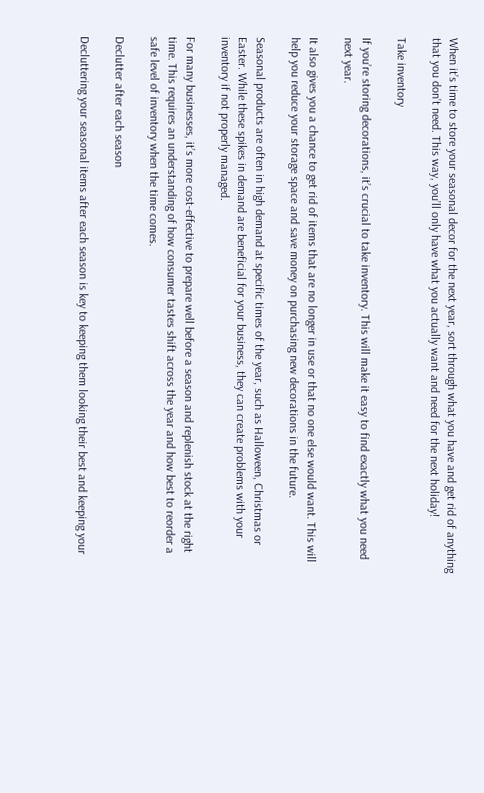When it’s time to store your seasonal decor for the next year, sort through what you have and get rid of anything that you don’t need. This way, you’ll only have what you actually want and need for the next holiday!

Take inventory

If you’re storing decorations, it’s crucial to take inventory. This will make it easy to find exactly what you need next year.

It also gives you a chance to get rid of items that are no longer in use or that no one else would want. This will help you reduce your storage space and save money on purchasing new decorations in the future.

Seasonal products are often in high demand at specific times of the year, such as Halloween, Christmas or Easter. While these spikes in demand are beneficial for your business, they can create problems with your inventory if not properly managed.

For many businesses, it’s more cost-effective to prepare well before a season and replenish stock at the right time. This requires an understanding of how consumer tastes shift across the year and how best to reorder a safe level of inventory when the time comes.

Declutter after each season

Decluttering your seasonal items after each season is key to keeping them looking their best and keeping your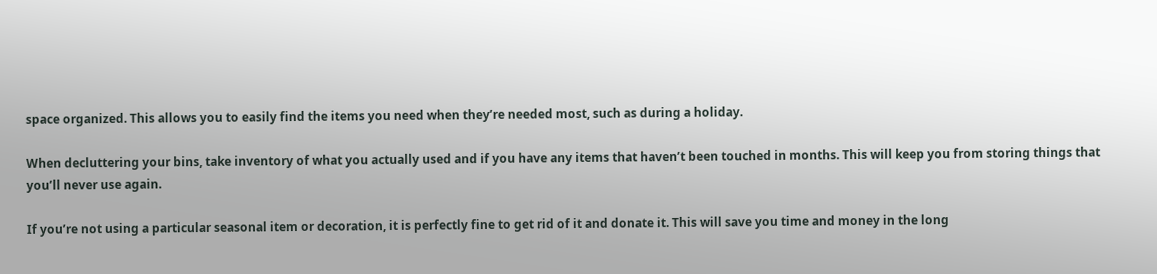space organized. This allows you to easily find the items you need when they’re needed most, such as during a holiday.

When decluttering your bins, take inventory of what you actually used and if you have any items that haven’t been touched in months. This will keep you from storing things that you’ll never use again.

If you’re not using a particular seasonal item or decoration, it is perfectly fine to get rid of it and donate it. This will save you time and money in the long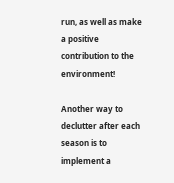run, as well as make a positive contribution to the environment!

Another way to declutter after each season is to implement a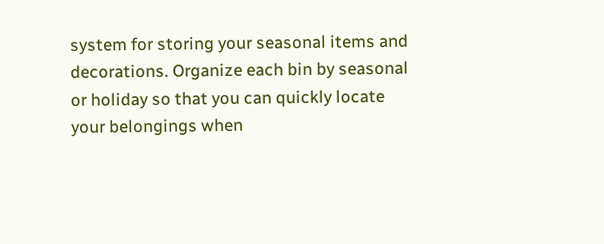system for storing your seasonal items and decorations. Organize each bin by seasonal or holiday so that you can quickly locate your belongings when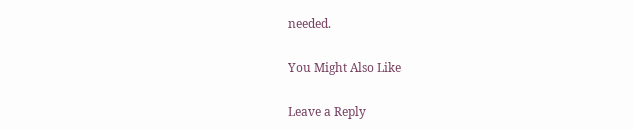needed.

You Might Also Like

Leave a Reply